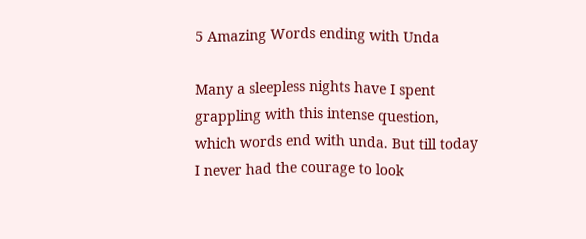5 Amazing Words ending with Unda

Many a sleepless nights have I spent grappling with this intense question, which words end with unda. But till today I never had the courage to look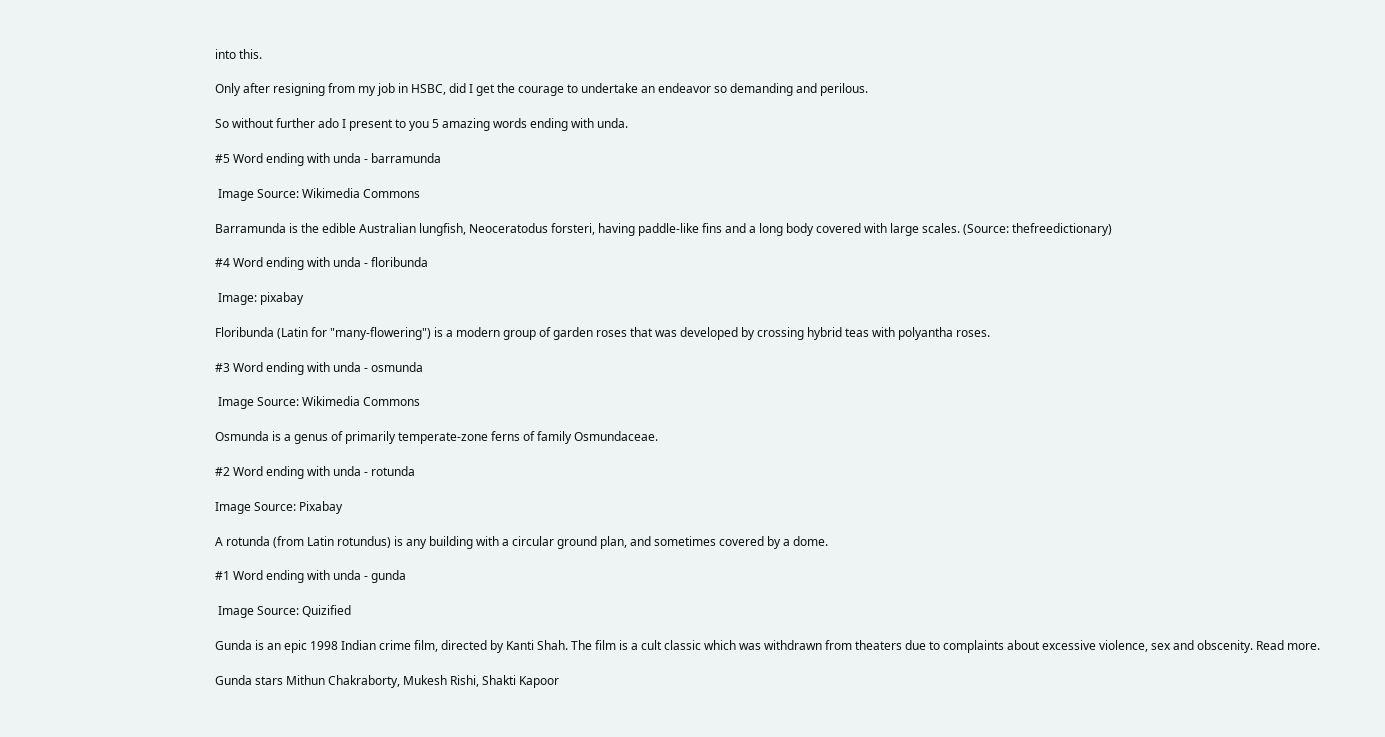into this.

Only after resigning from my job in HSBC, did I get the courage to undertake an endeavor so demanding and perilous.

So without further ado I present to you 5 amazing words ending with unda.

#5 Word ending with unda - barramunda

 Image Source: Wikimedia Commons

Barramunda is the edible Australian lungfish, Neoceratodus forsteri, having paddle-like fins and a long body covered with large scales. (Source: thefreedictionary)

#4 Word ending with unda - floribunda

 Image: pixabay

Floribunda (Latin for "many-flowering") is a modern group of garden roses that was developed by crossing hybrid teas with polyantha roses.

#3 Word ending with unda - osmunda

 Image Source: Wikimedia Commons

Osmunda is a genus of primarily temperate-zone ferns of family Osmundaceae.

#2 Word ending with unda - rotunda

Image Source: Pixabay

A rotunda (from Latin rotundus) is any building with a circular ground plan, and sometimes covered by a dome.

#1 Word ending with unda - gunda

 Image Source: Quizified

Gunda is an epic 1998 Indian crime film, directed by Kanti Shah. The film is a cult classic which was withdrawn from theaters due to complaints about excessive violence, sex and obscenity. Read more.

Gunda stars Mithun Chakraborty, Mukesh Rishi, Shakti Kapoor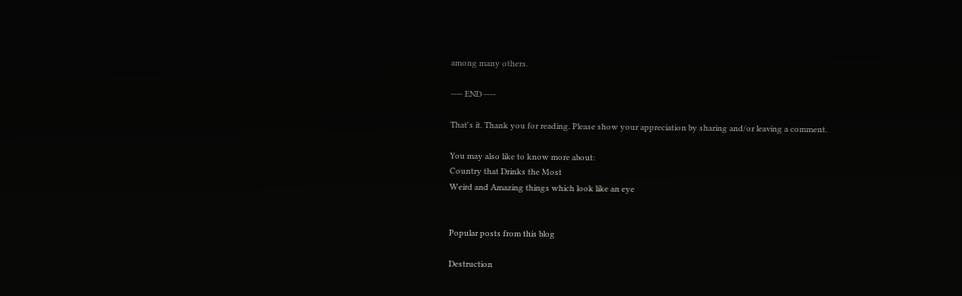among many others.

---- END ----

That's it. Thank you for reading. Please show your appreciation by sharing and/or leaving a comment.

You may also like to know more about:
Country that Drinks the Most
Weird and Amazing things which look like an eye


Popular posts from this blog

Destruction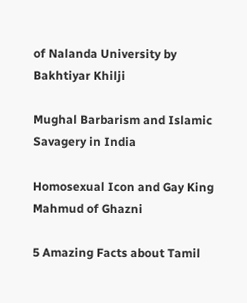of Nalanda University by Bakhtiyar Khilji

Mughal Barbarism and Islamic Savagery in India

Homosexual Icon and Gay King Mahmud of Ghazni

5 Amazing Facts about Tamil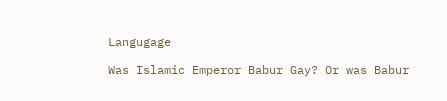Langugage

Was Islamic Emperor Babur Gay? Or was Babur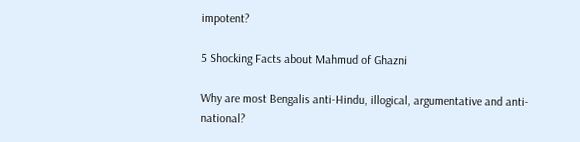impotent?

5 Shocking Facts about Mahmud of Ghazni

Why are most Bengalis anti-Hindu, illogical, argumentative and anti-national?